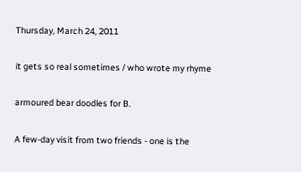Thursday, March 24, 2011

it gets so real sometimes / who wrote my rhyme

armoured bear doodles for B.

A few-day visit from two friends - one is the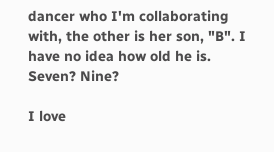dancer who I'm collaborating with, the other is her son, "B". I have no idea how old he is. Seven? Nine?

I love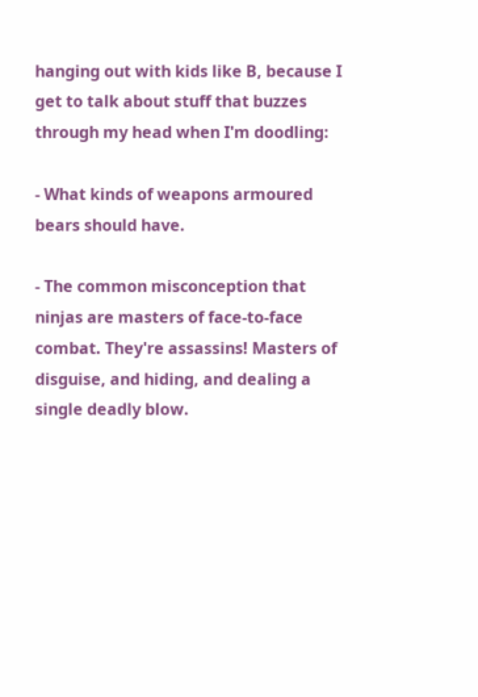hanging out with kids like B, because I get to talk about stuff that buzzes through my head when I'm doodling:

- What kinds of weapons armoured bears should have.

- The common misconception that ninjas are masters of face-to-face combat. They're assassins! Masters of disguise, and hiding, and dealing a single deadly blow.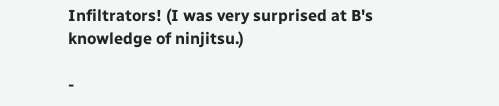Infiltrators! (I was very surprised at B's knowledge of ninjitsu.)

-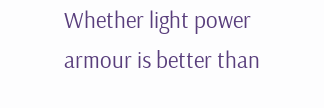Whether light power armour is better than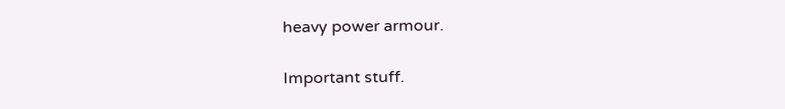heavy power armour.

Important stuff.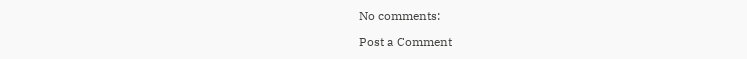No comments:

Post a Comment